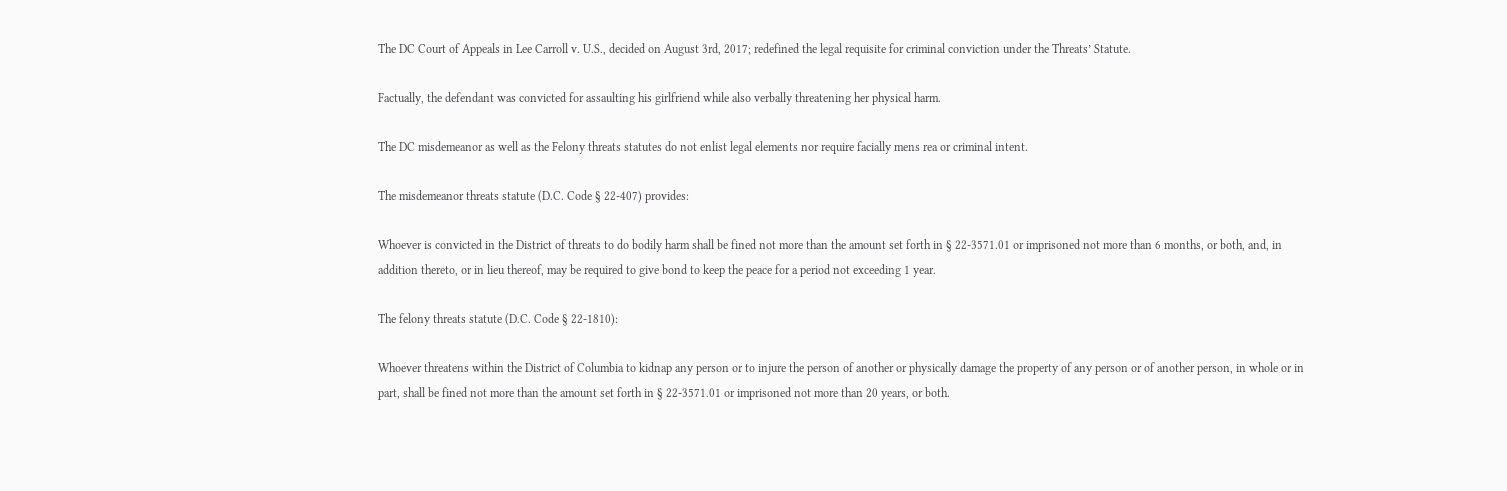The DC Court of Appeals in Lee Carroll v. U.S., decided on August 3rd, 2017; redefined the legal requisite for criminal conviction under the Threats’ Statute.

Factually, the defendant was convicted for assaulting his girlfriend while also verbally threatening her physical harm.

The DC misdemeanor as well as the Felony threats statutes do not enlist legal elements nor require facially mens rea or criminal intent.

The misdemeanor threats statute (D.C. Code § 22-407) provides:

Whoever is convicted in the District of threats to do bodily harm shall be fined not more than the amount set forth in § 22-3571.01 or imprisoned not more than 6 months, or both, and, in addition thereto, or in lieu thereof, may be required to give bond to keep the peace for a period not exceeding 1 year.

The felony threats statute (D.C. Code § 22-1810):

Whoever threatens within the District of Columbia to kidnap any person or to injure the person of another or physically damage the property of any person or of another person, in whole or in part, shall be fined not more than the amount set forth in § 22-3571.01 or imprisoned not more than 20 years, or both.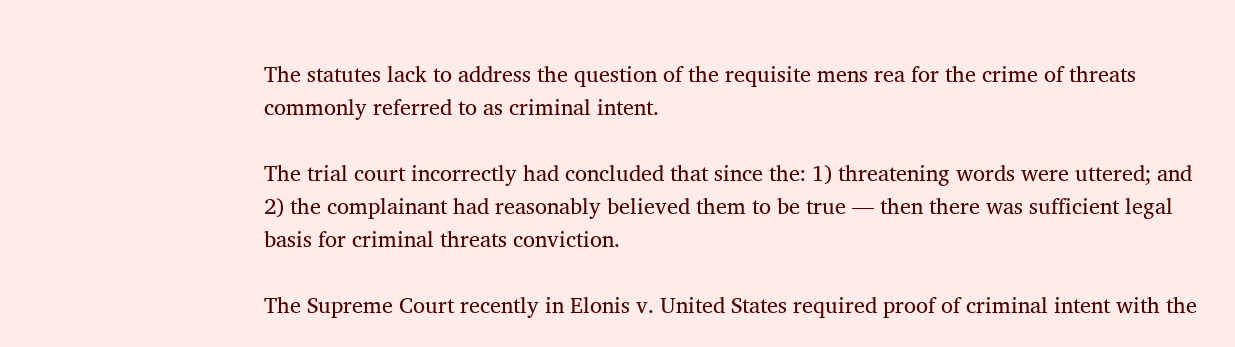The statutes lack to address the question of the requisite mens rea for the crime of threats commonly referred to as criminal intent.

The trial court incorrectly had concluded that since the: 1) threatening words were uttered; and 2) the complainant had reasonably believed them to be true — then there was sufficient legal basis for criminal threats conviction.

The Supreme Court recently in Elonis v. United States required proof of criminal intent with the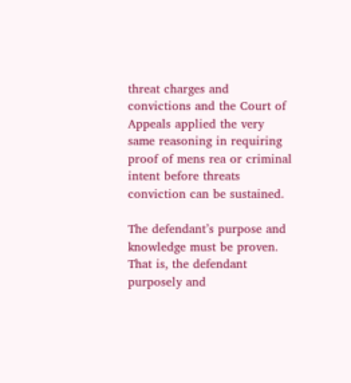threat charges and convictions and the Court of Appeals applied the very same reasoning in requiring proof of mens rea or criminal intent before threats conviction can be sustained.

The defendant’s purpose and knowledge must be proven. That is, the defendant purposely and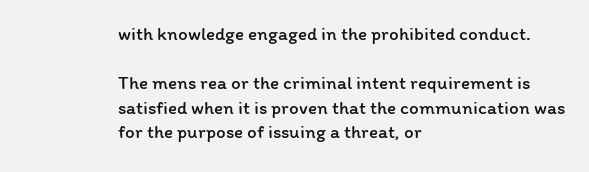with knowledge engaged in the prohibited conduct.

The mens rea or the criminal intent requirement is satisfied when it is proven that the communication was for the purpose of issuing a threat, or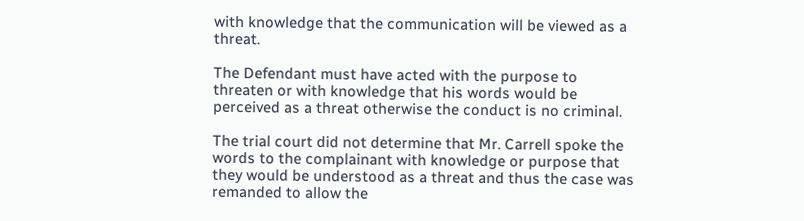with knowledge that the communication will be viewed as a threat.

The Defendant must have acted with the purpose to threaten or with knowledge that his words would be perceived as a threat otherwise the conduct is no criminal.

The trial court did not determine that Mr. Carrell spoke the words to the complainant with knowledge or purpose that they would be understood as a threat and thus the case was remanded to allow the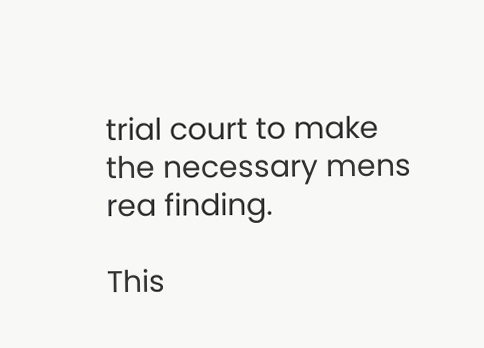trial court to make the necessary mens rea finding.

This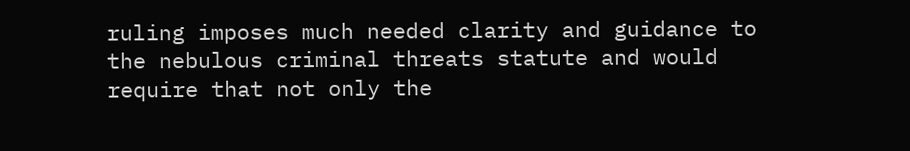ruling imposes much needed clarity and guidance to the nebulous criminal threats statute and would require that not only the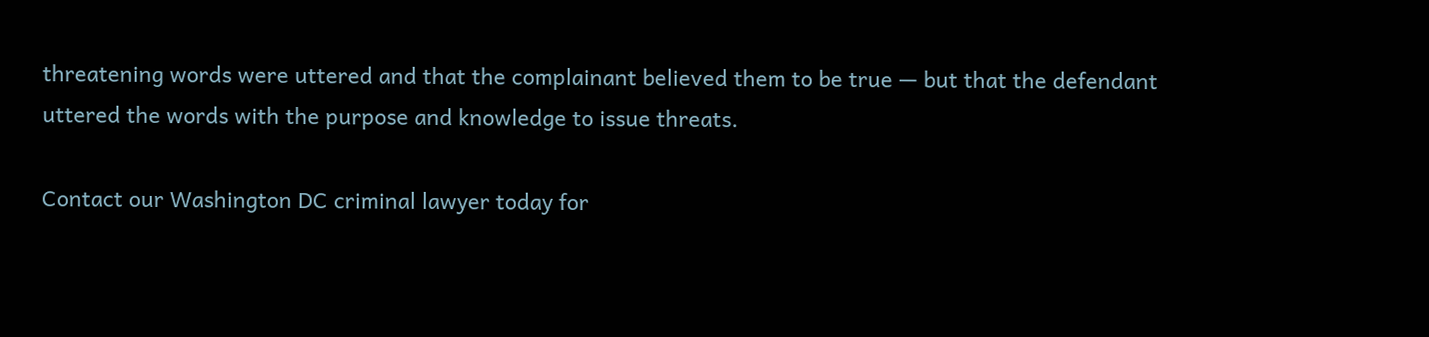threatening words were uttered and that the complainant believed them to be true — but that the defendant uttered the words with the purpose and knowledge to issue threats.

Contact our Washington DC criminal lawyer today for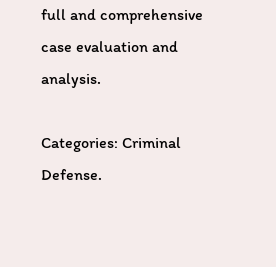full and comprehensive case evaluation and analysis.

Categories: Criminal Defense.